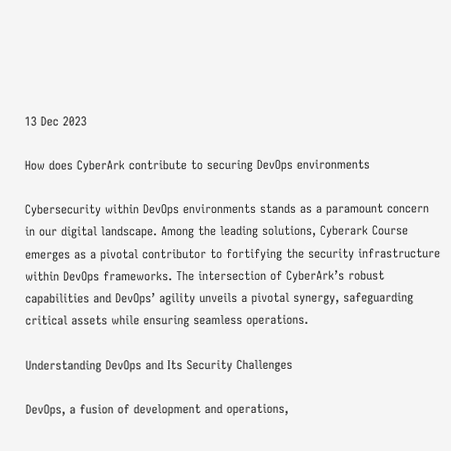13 Dec 2023

How does CyberArk contribute to securing DevOps environments

Cybersecurity within DevOps environments stands as a paramount concern in our digital landscape. Among the leading solutions, Cyberark Course emerges as a pivotal contributor to fortifying the security infrastructure within DevOps frameworks. The intersection of CyberArk’s robust capabilities and DevOps’ agility unveils a pivotal synergy, safeguarding critical assets while ensuring seamless operations.

Understanding DevOps and Its Security Challenges

DevOps, a fusion of development and operations,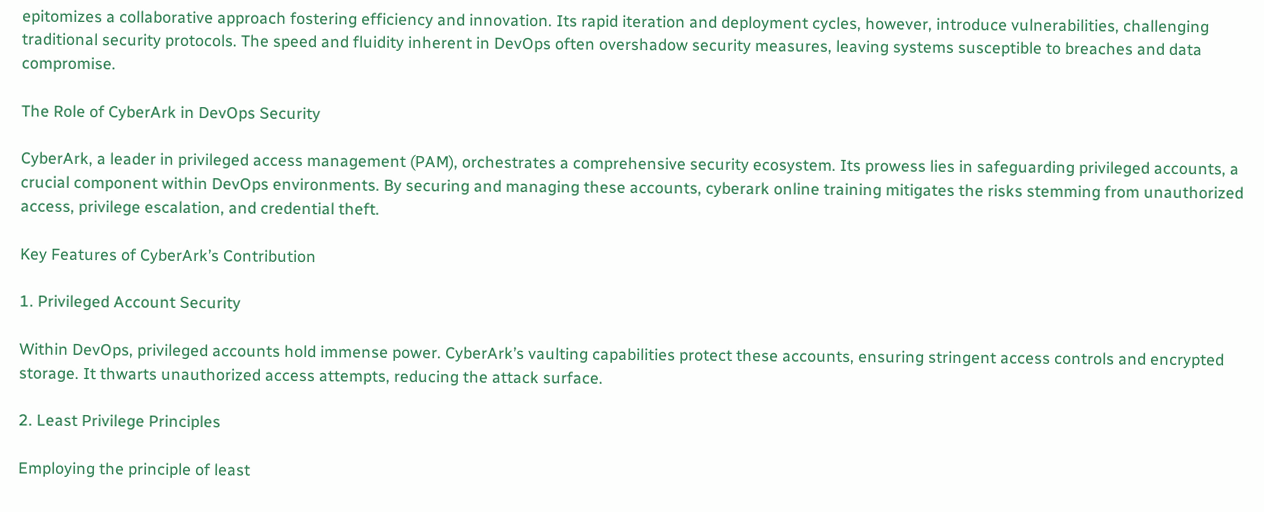epitomizes a collaborative approach fostering efficiency and innovation. Its rapid iteration and deployment cycles, however, introduce vulnerabilities, challenging traditional security protocols. The speed and fluidity inherent in DevOps often overshadow security measures, leaving systems susceptible to breaches and data compromise.

The Role of CyberArk in DevOps Security

CyberArk, a leader in privileged access management (PAM), orchestrates a comprehensive security ecosystem. Its prowess lies in safeguarding privileged accounts, a crucial component within DevOps environments. By securing and managing these accounts, cyberark online training mitigates the risks stemming from unauthorized access, privilege escalation, and credential theft.

Key Features of CyberArk’s Contribution

1. Privileged Account Security

Within DevOps, privileged accounts hold immense power. CyberArk’s vaulting capabilities protect these accounts, ensuring stringent access controls and encrypted storage. It thwarts unauthorized access attempts, reducing the attack surface.

2. Least Privilege Principles

Employing the principle of least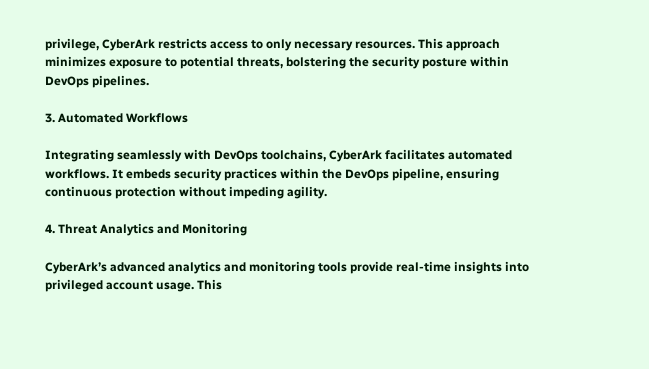privilege, CyberArk restricts access to only necessary resources. This approach minimizes exposure to potential threats, bolstering the security posture within DevOps pipelines.

3. Automated Workflows

Integrating seamlessly with DevOps toolchains, CyberArk facilitates automated workflows. It embeds security practices within the DevOps pipeline, ensuring continuous protection without impeding agility.

4. Threat Analytics and Monitoring

CyberArk’s advanced analytics and monitoring tools provide real-time insights into privileged account usage. This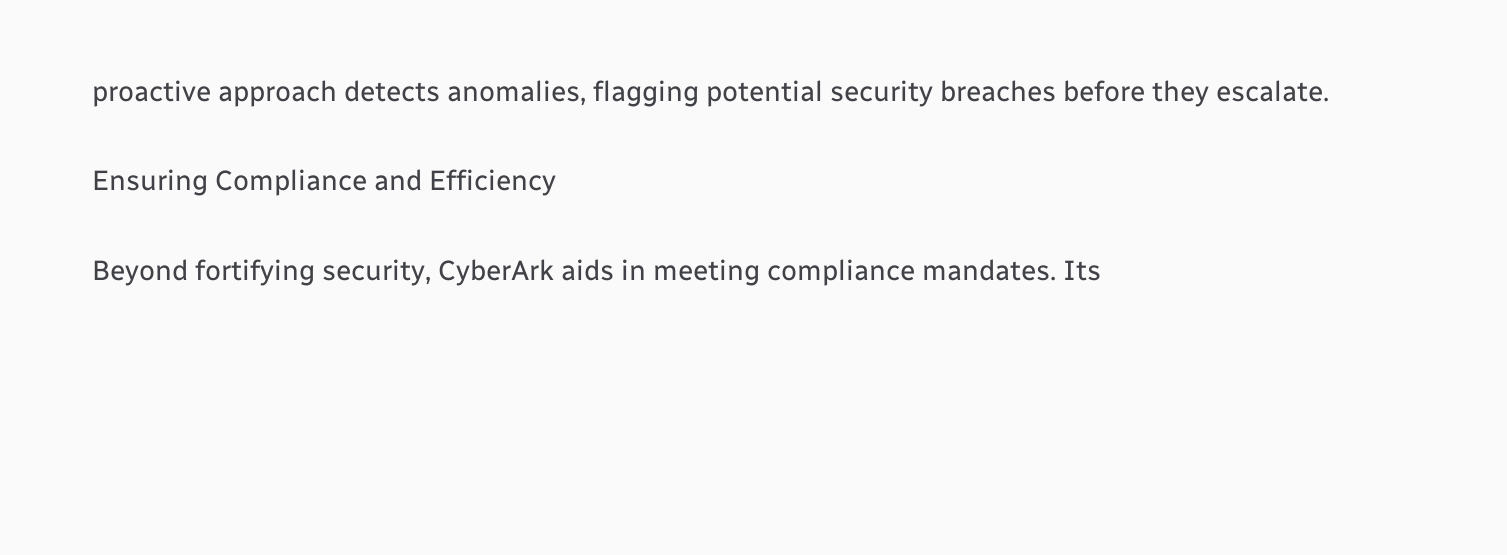proactive approach detects anomalies, flagging potential security breaches before they escalate.

Ensuring Compliance and Efficiency

Beyond fortifying security, CyberArk aids in meeting compliance mandates. Its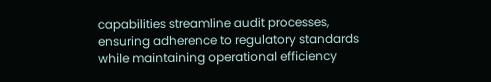capabilities streamline audit processes, ensuring adherence to regulatory standards while maintaining operational efficiency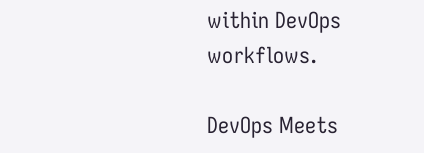within DevOps workflows.

DevOps Meets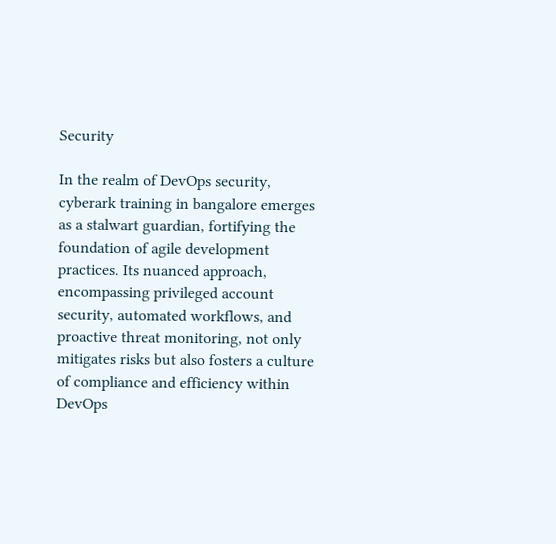Security

In the realm of DevOps security, cyberark training in bangalore emerges as a stalwart guardian, fortifying the foundation of agile development practices. Its nuanced approach, encompassing privileged account security, automated workflows, and proactive threat monitoring, not only mitigates risks but also fosters a culture of compliance and efficiency within DevOps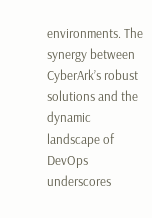environments. The synergy between CyberArk’s robust solutions and the dynamic landscape of DevOps underscores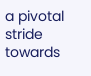a pivotal stride towards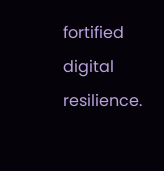fortified digital resilience.